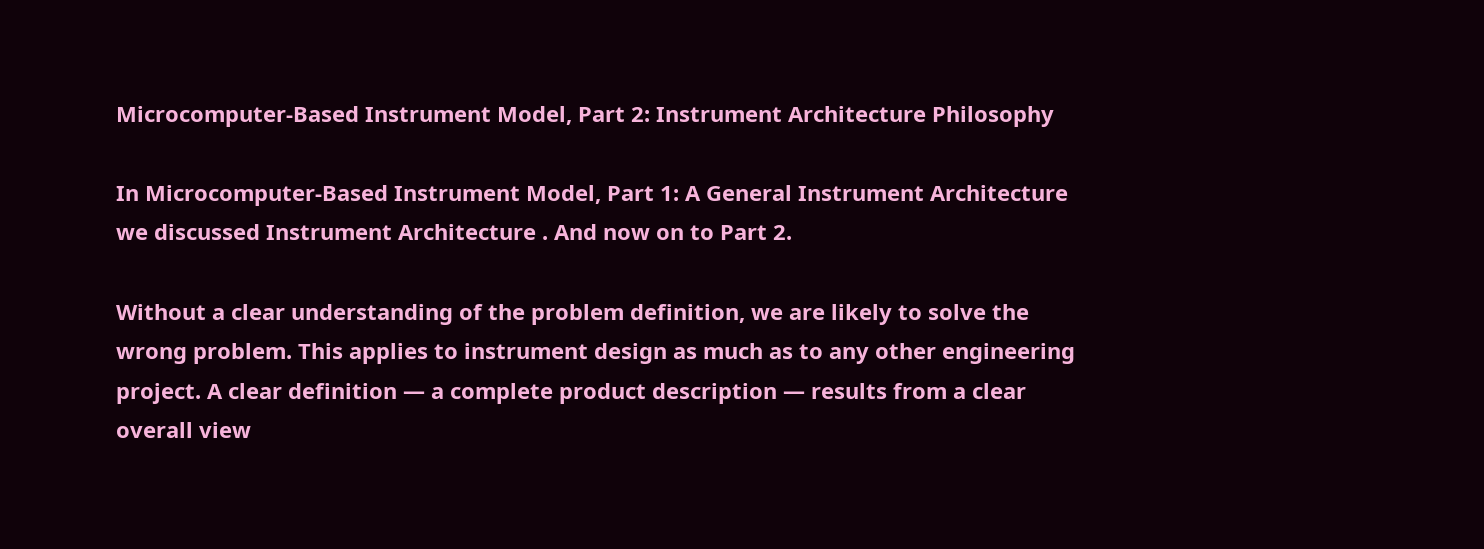Microcomputer-Based Instrument Model, Part 2: Instrument Architecture Philosophy

In Microcomputer-Based Instrument Model, Part 1: A General Instrument Architecture we discussed Instrument Architecture . And now on to Part 2.

Without a clear understanding of the problem definition, we are likely to solve the wrong problem. This applies to instrument design as much as to any other engineering project. A clear definition — a complete product description — results from a clear overall view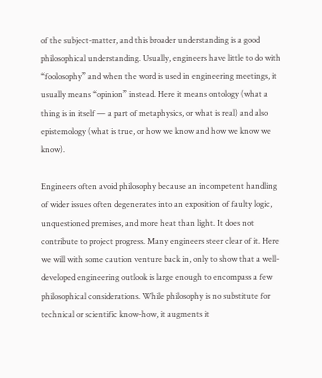of the subject-matter, and this broader understanding is a good philosophical understanding. Usually, engineers have little to do with “foolosophy” and when the word is used in engineering meetings, it usually means “opinion” instead. Here it means ontology (what a thing is in itself — a part of metaphysics, or what is real) and also epistemology (what is true, or how we know and how we know we know).

Engineers often avoid philosophy because an incompetent handling of wider issues often degenerates into an exposition of faulty logic, unquestioned premises, and more heat than light. It does not contribute to project progress. Many engineers steer clear of it. Here we will with some caution venture back in, only to show that a well-developed engineering outlook is large enough to encompass a few philosophical considerations. While philosophy is no substitute for technical or scientific know-how, it augments it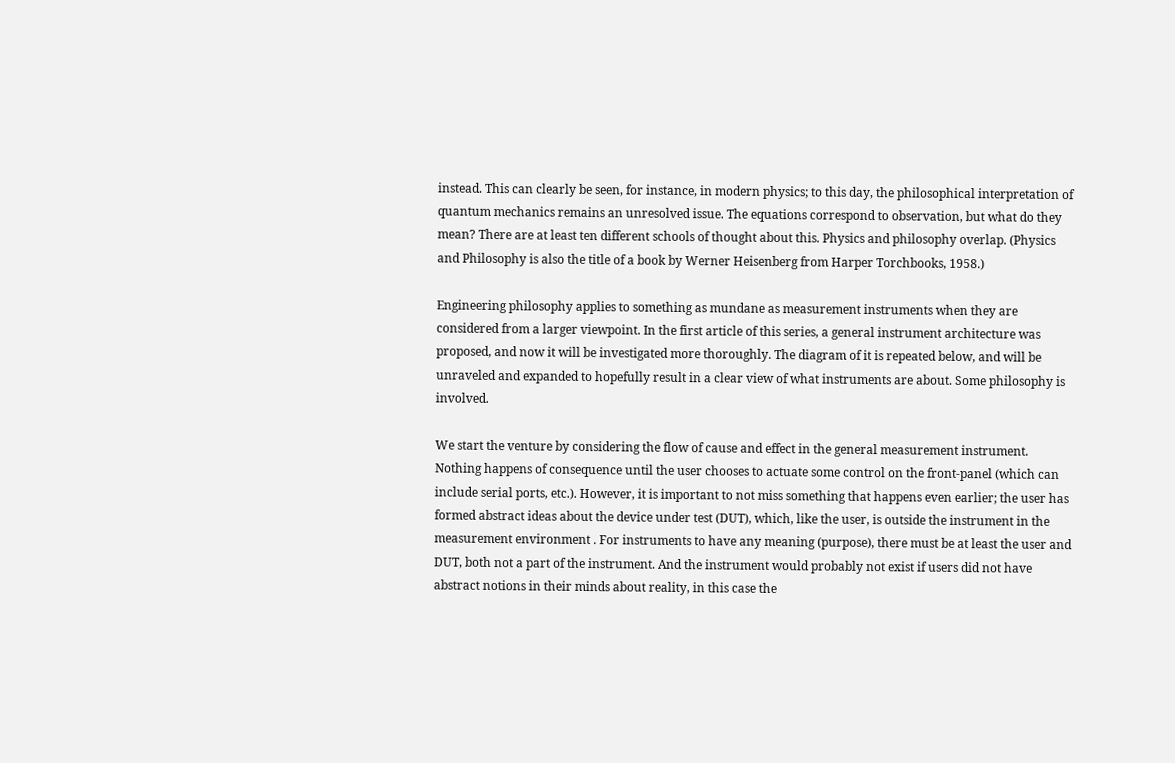instead. This can clearly be seen, for instance, in modern physics; to this day, the philosophical interpretation of quantum mechanics remains an unresolved issue. The equations correspond to observation, but what do they mean? There are at least ten different schools of thought about this. Physics and philosophy overlap. (Physics and Philosophy is also the title of a book by Werner Heisenberg from Harper Torchbooks, 1958.)

Engineering philosophy applies to something as mundane as measurement instruments when they are considered from a larger viewpoint. In the first article of this series, a general instrument architecture was proposed, and now it will be investigated more thoroughly. The diagram of it is repeated below, and will be unraveled and expanded to hopefully result in a clear view of what instruments are about. Some philosophy is involved.

We start the venture by considering the flow of cause and effect in the general measurement instrument. Nothing happens of consequence until the user chooses to actuate some control on the front-panel (which can include serial ports, etc.). However, it is important to not miss something that happens even earlier; the user has formed abstract ideas about the device under test (DUT), which, like the user, is outside the instrument in the measurement environment . For instruments to have any meaning (purpose), there must be at least the user and DUT, both not a part of the instrument. And the instrument would probably not exist if users did not have abstract notions in their minds about reality, in this case the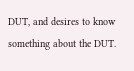DUT, and desires to know something about the DUT.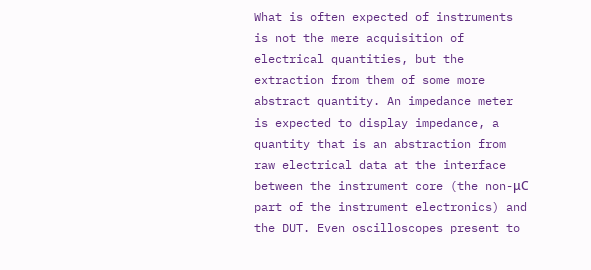What is often expected of instruments is not the mere acquisition of electrical quantities, but the extraction from them of some more abstract quantity. An impedance meter is expected to display impedance, a quantity that is an abstraction from raw electrical data at the interface between the instrument core (the non-μC part of the instrument electronics) and the DUT. Even oscilloscopes present to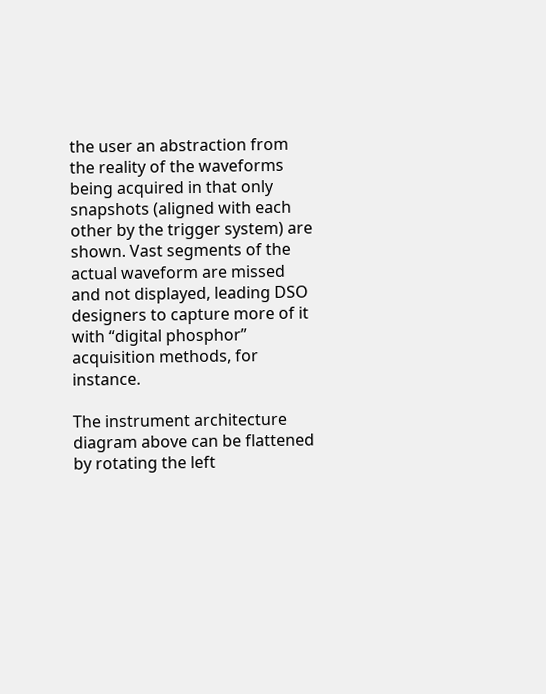the user an abstraction from the reality of the waveforms being acquired in that only snapshots (aligned with each other by the trigger system) are shown. Vast segments of the actual waveform are missed and not displayed, leading DSO designers to capture more of it with “digital phosphor” acquisition methods, for instance.

The instrument architecture diagram above can be flattened by rotating the left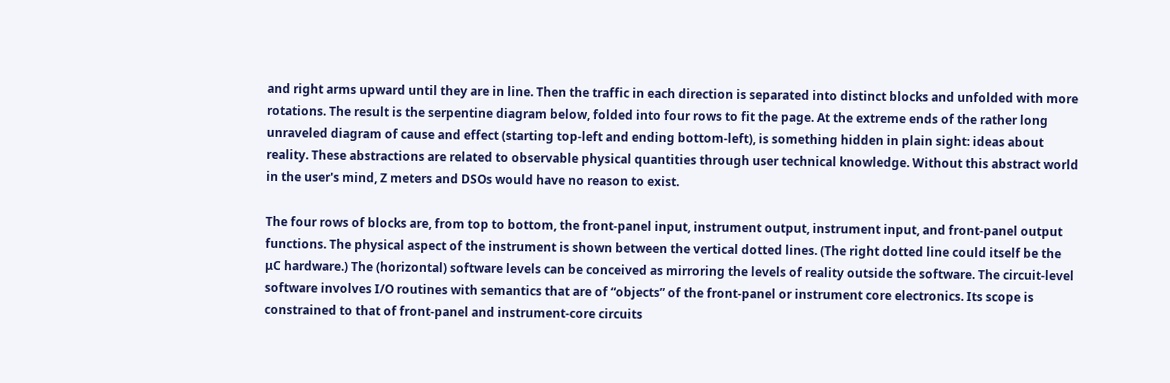and right arms upward until they are in line. Then the traffic in each direction is separated into distinct blocks and unfolded with more rotations. The result is the serpentine diagram below, folded into four rows to fit the page. At the extreme ends of the rather long unraveled diagram of cause and effect (starting top-left and ending bottom-left), is something hidden in plain sight: ideas about reality. These abstractions are related to observable physical quantities through user technical knowledge. Without this abstract world in the user's mind, Z meters and DSOs would have no reason to exist.

The four rows of blocks are, from top to bottom, the front-panel input, instrument output, instrument input, and front-panel output functions. The physical aspect of the instrument is shown between the vertical dotted lines. (The right dotted line could itself be the μC hardware.) The (horizontal) software levels can be conceived as mirroring the levels of reality outside the software. The circuit-level software involves I/O routines with semantics that are of “objects” of the front-panel or instrument core electronics. Its scope is constrained to that of front-panel and instrument-core circuits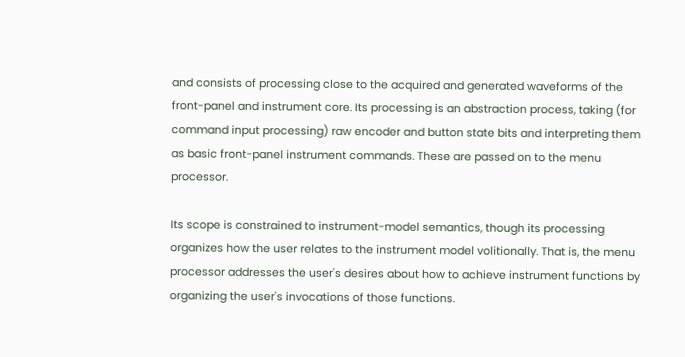and consists of processing close to the acquired and generated waveforms of the front-panel and instrument core. Its processing is an abstraction process, taking (for command input processing) raw encoder and button state bits and interpreting them as basic front-panel instrument commands. These are passed on to the menu processor.

Its scope is constrained to instrument-model semantics, though its processing organizes how the user relates to the instrument model volitionally. That is, the menu processor addresses the user's desires about how to achieve instrument functions by organizing the user's invocations of those functions.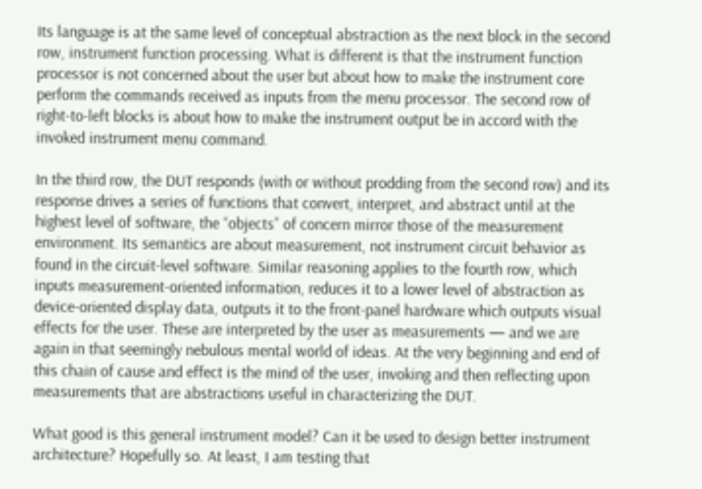Its language is at the same level of conceptual abstraction as the next block in the second row, instrument function processing. What is different is that the instrument function processor is not concerned about the user but about how to make the instrument core perform the commands received as inputs from the menu processor. The second row of right-to-left blocks is about how to make the instrument output be in accord with the invoked instrument menu command.

In the third row, the DUT responds (with or without prodding from the second row) and its response drives a series of functions that convert, interpret, and abstract until at the highest level of software, the “objects” of concern mirror those of the measurement environment. Its semantics are about measurement, not instrument circuit behavior as found in the circuit-level software. Similar reasoning applies to the fourth row, which inputs measurement-oriented information, reduces it to a lower level of abstraction as device-oriented display data, outputs it to the front-panel hardware which outputs visual effects for the user. These are interpreted by the user as measurements — and we are again in that seemingly nebulous mental world of ideas. At the very beginning and end of this chain of cause and effect is the mind of the user, invoking and then reflecting upon measurements that are abstractions useful in characterizing the DUT.

What good is this general instrument model? Can it be used to design better instrument architecture? Hopefully so. At least, I am testing that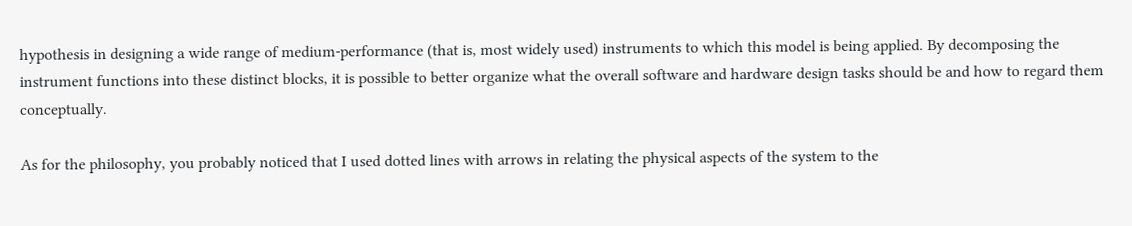hypothesis in designing a wide range of medium-performance (that is, most widely used) instruments to which this model is being applied. By decomposing the instrument functions into these distinct blocks, it is possible to better organize what the overall software and hardware design tasks should be and how to regard them conceptually.

As for the philosophy, you probably noticed that I used dotted lines with arrows in relating the physical aspects of the system to the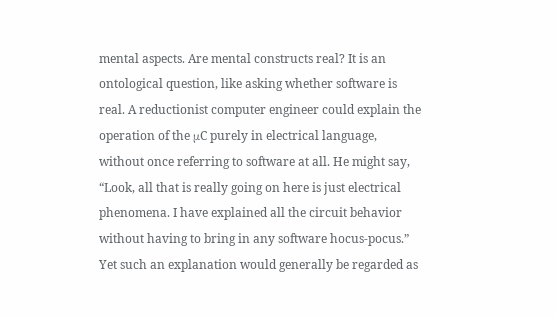mental aspects. Are mental constructs real? It is an ontological question, like asking whether software is real. A reductionist computer engineer could explain the operation of the μC purely in electrical language, without once referring to software at all. He might say, “Look, all that is really going on here is just electrical phenomena. I have explained all the circuit behavior without having to bring in any software hocus-pocus.” Yet such an explanation would generally be regarded as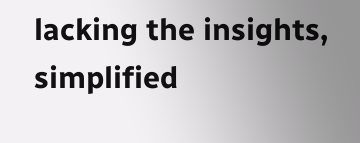lacking the insights, simplified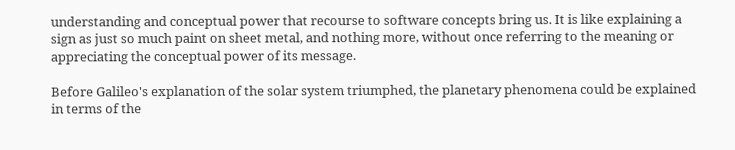understanding and conceptual power that recourse to software concepts bring us. It is like explaining a sign as just so much paint on sheet metal, and nothing more, without once referring to the meaning or appreciating the conceptual power of its message.

Before Galileo's explanation of the solar system triumphed, the planetary phenomena could be explained in terms of the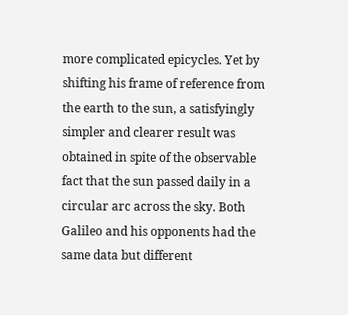more complicated epicycles. Yet by shifting his frame of reference from the earth to the sun, a satisfyingly simpler and clearer result was obtained in spite of the observable fact that the sun passed daily in a circular arc across the sky. Both Galileo and his opponents had the same data but different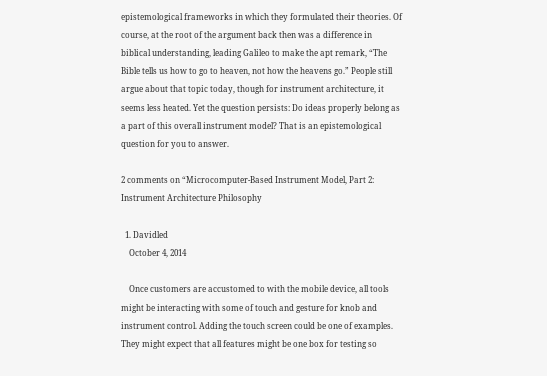epistemological frameworks in which they formulated their theories. Of course, at the root of the argument back then was a difference in biblical understanding, leading Galileo to make the apt remark, “The Bible tells us how to go to heaven, not how the heavens go.” People still argue about that topic today, though for instrument architecture, it seems less heated. Yet the question persists: Do ideas properly belong as a part of this overall instrument model? That is an epistemological question for you to answer.

2 comments on “Microcomputer-Based Instrument Model, Part 2: Instrument Architecture Philosophy

  1. Davidled
    October 4, 2014

    Once customers are accustomed to with the mobile device, all tools might be interacting with some of touch and gesture for knob and instrument control. Adding the touch screen could be one of examples.  They might expect that all features might be one box for testing so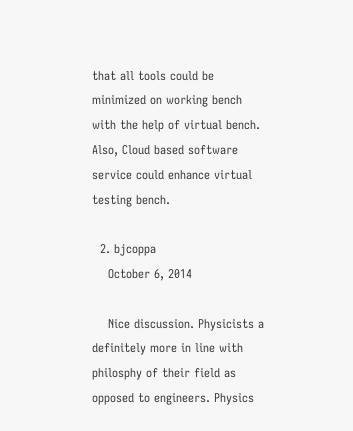that all tools could be minimized on working bench with the help of virtual bench. Also, Cloud based software service could enhance virtual testing bench.

  2. bjcoppa
    October 6, 2014

    Nice discussion. Physicists a definitely more in line with philosphy of their field as opposed to engineers. Physics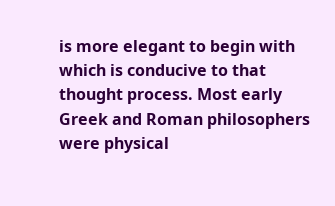is more elegant to begin with which is conducive to that thought process. Most early Greek and Roman philosophers were physical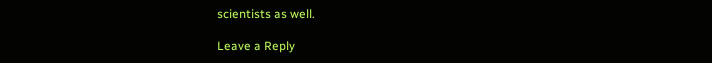scientists as well.

Leave a Reply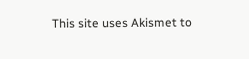This site uses Akismet to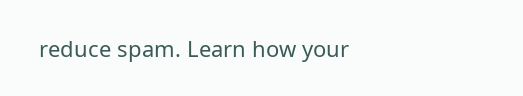reduce spam. Learn how your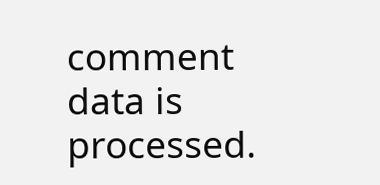comment data is processed.